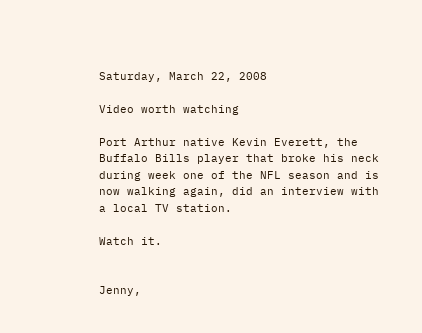Saturday, March 22, 2008

Video worth watching

Port Arthur native Kevin Everett, the Buffalo Bills player that broke his neck during week one of the NFL season and is now walking again, did an interview with a local TV station.

Watch it.


Jenny,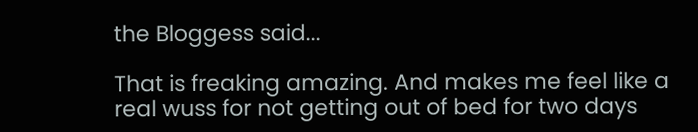the Bloggess said...

That is freaking amazing. And makes me feel like a real wuss for not getting out of bed for two days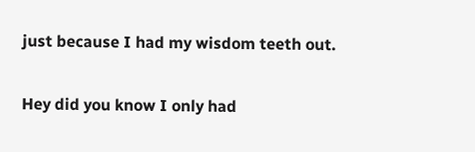just because I had my wisdom teeth out.

Hey did you know I only had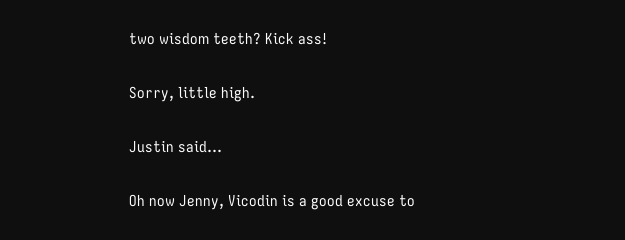two wisdom teeth? Kick ass!

Sorry, little high.

Justin said...

Oh now Jenny, Vicodin is a good excuse to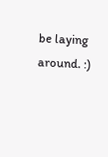be laying around. :)